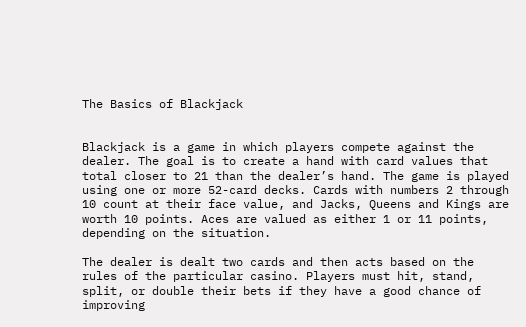The Basics of Blackjack


Blackjack is a game in which players compete against the dealer. The goal is to create a hand with card values that total closer to 21 than the dealer’s hand. The game is played using one or more 52-card decks. Cards with numbers 2 through 10 count at their face value, and Jacks, Queens and Kings are worth 10 points. Aces are valued as either 1 or 11 points, depending on the situation.

The dealer is dealt two cards and then acts based on the rules of the particular casino. Players must hit, stand, split, or double their bets if they have a good chance of improving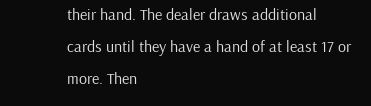their hand. The dealer draws additional cards until they have a hand of at least 17 or more. Then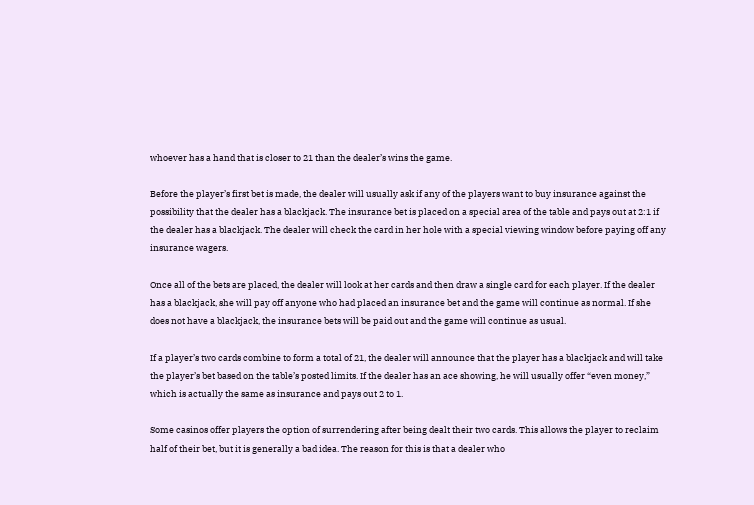whoever has a hand that is closer to 21 than the dealer’s wins the game.

Before the player’s first bet is made, the dealer will usually ask if any of the players want to buy insurance against the possibility that the dealer has a blackjack. The insurance bet is placed on a special area of the table and pays out at 2:1 if the dealer has a blackjack. The dealer will check the card in her hole with a special viewing window before paying off any insurance wagers.

Once all of the bets are placed, the dealer will look at her cards and then draw a single card for each player. If the dealer has a blackjack, she will pay off anyone who had placed an insurance bet and the game will continue as normal. If she does not have a blackjack, the insurance bets will be paid out and the game will continue as usual.

If a player’s two cards combine to form a total of 21, the dealer will announce that the player has a blackjack and will take the player’s bet based on the table’s posted limits. If the dealer has an ace showing, he will usually offer “even money,” which is actually the same as insurance and pays out 2 to 1.

Some casinos offer players the option of surrendering after being dealt their two cards. This allows the player to reclaim half of their bet, but it is generally a bad idea. The reason for this is that a dealer who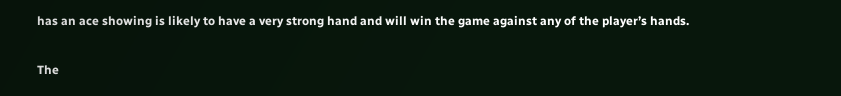has an ace showing is likely to have a very strong hand and will win the game against any of the player’s hands.

The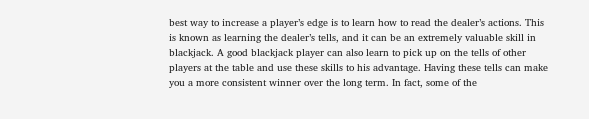best way to increase a player’s edge is to learn how to read the dealer’s actions. This is known as learning the dealer’s tells, and it can be an extremely valuable skill in blackjack. A good blackjack player can also learn to pick up on the tells of other players at the table and use these skills to his advantage. Having these tells can make you a more consistent winner over the long term. In fact, some of the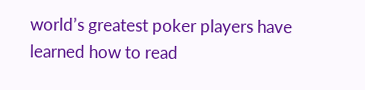world’s greatest poker players have learned how to read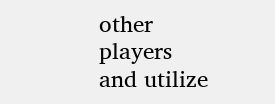other players and utilize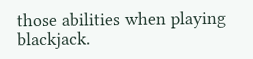those abilities when playing blackjack.